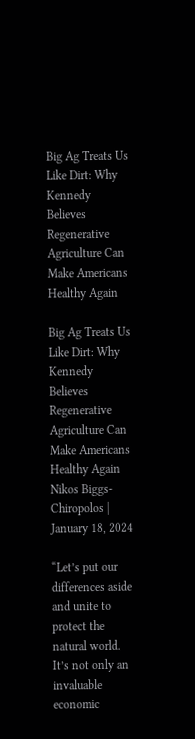Big Ag Treats Us Like Dirt: Why Kennedy Believes Regenerative Agriculture Can Make Americans Healthy Again

Big Ag Treats Us Like Dirt: Why Kennedy Believes Regenerative Agriculture Can Make Americans Healthy Again
Nikos Biggs-Chiropolos | January 18, 2024

“Let’s put our differences aside and unite to protect the natural world. It’s not only an invaluable economic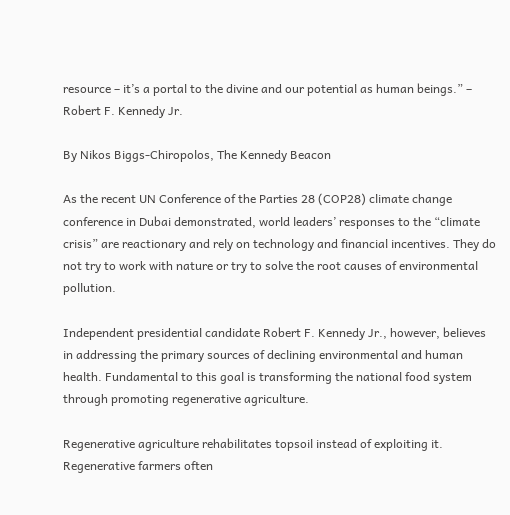resource – it’s a portal to the divine and our potential as human beings.” – Robert F. Kennedy Jr.

By Nikos Biggs-Chiropolos, The Kennedy Beacon

As the recent UN Conference of the Parties 28 (COP28) climate change conference in Dubai demonstrated, world leaders’ responses to the “climate crisis” are reactionary and rely on technology and financial incentives. They do not try to work with nature or try to solve the root causes of environmental pollution.

Independent presidential candidate Robert F. Kennedy Jr., however, believes in addressing the primary sources of declining environmental and human health. Fundamental to this goal is transforming the national food system through promoting regenerative agriculture.

Regenerative agriculture rehabilitates topsoil instead of exploiting it. Regenerative farmers often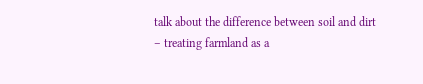talk about the difference between soil and dirt – treating farmland as a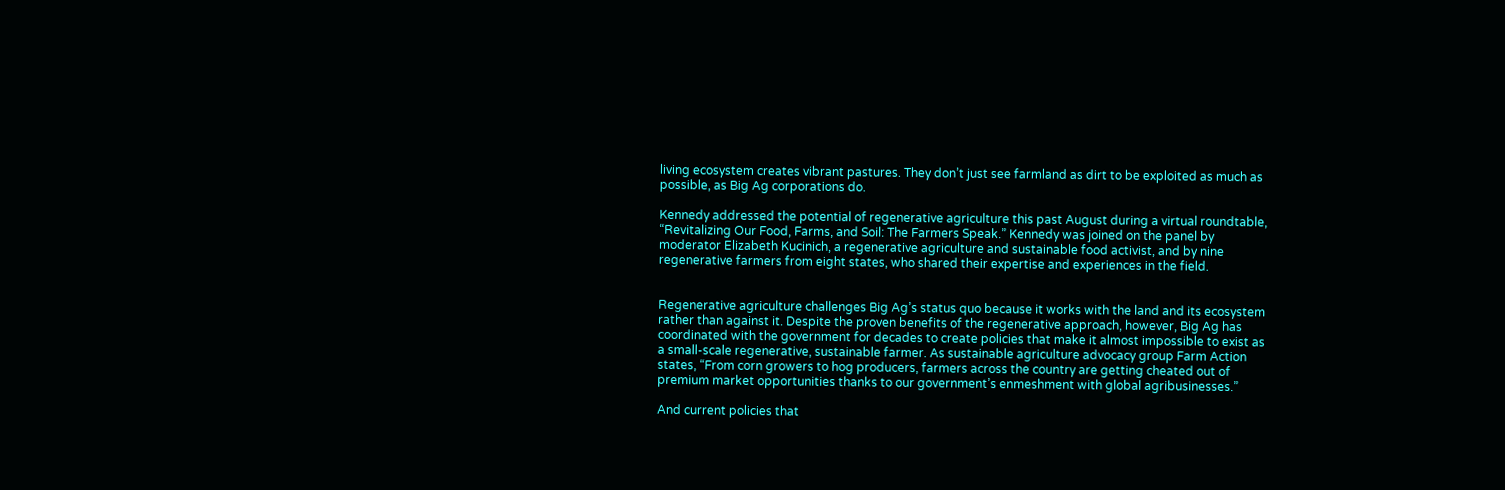living ecosystem creates vibrant pastures. They don’t just see farmland as dirt to be exploited as much as possible, as Big Ag corporations do.

Kennedy addressed the potential of regenerative agriculture this past August during a virtual roundtable, “Revitalizing Our Food, Farms, and Soil: The Farmers Speak.” Kennedy was joined on the panel by moderator Elizabeth Kucinich, a regenerative agriculture and sustainable food activist, and by nine regenerative farmers from eight states, who shared their expertise and experiences in the field.


Regenerative agriculture challenges Big Ag’s status quo because it works with the land and its ecosystem rather than against it. Despite the proven benefits of the regenerative approach, however, Big Ag has coordinated with the government for decades to create policies that make it almost impossible to exist as a small-scale regenerative, sustainable farmer. As sustainable agriculture advocacy group Farm Action states, “From corn growers to hog producers, farmers across the country are getting cheated out of premium market opportunities thanks to our government’s enmeshment with global agribusinesses.”

And current policies that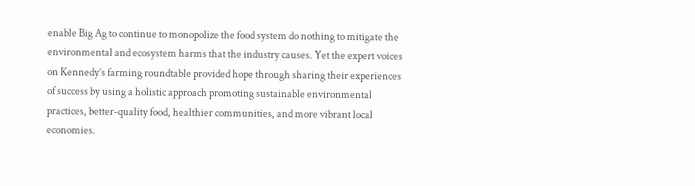enable Big Ag to continue to monopolize the food system do nothing to mitigate the environmental and ecosystem harms that the industry causes. Yet the expert voices on Kennedy’s farming roundtable provided hope through sharing their experiences of success by using a holistic approach promoting sustainable environmental practices, better-quality food, healthier communities, and more vibrant local economies.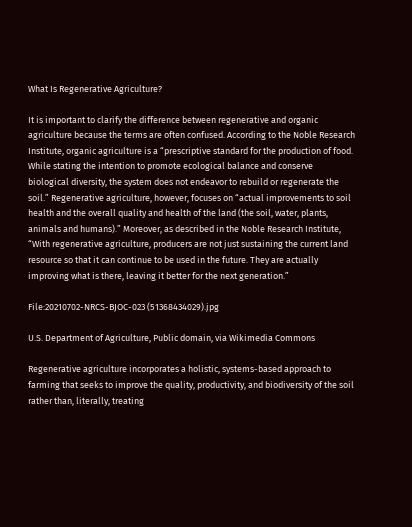What Is Regenerative Agriculture?

It is important to clarify the difference between regenerative and organic agriculture because the terms are often confused. According to the Noble Research Institute, organic agriculture is a “prescriptive standard for the production of food. While stating the intention to promote ecological balance and conserve biological diversity, the system does not endeavor to rebuild or regenerate the soil.” Regenerative agriculture, however, focuses on “actual improvements to soil health and the overall quality and health of the land (the soil, water, plants, animals and humans).” Moreover, as described in the Noble Research Institute, “With regenerative agriculture, producers are not just sustaining the current land resource so that it can continue to be used in the future. They are actually improving what is there, leaving it better for the next generation.”

File:20210702-NRCS-BJOC-023 (51368434029).jpg

U.S. Department of Agriculture, Public domain, via Wikimedia Commons

Regenerative agriculture incorporates a holistic, systems-based approach to farming that seeks to improve the quality, productivity, and biodiversity of the soil rather than, literally, treating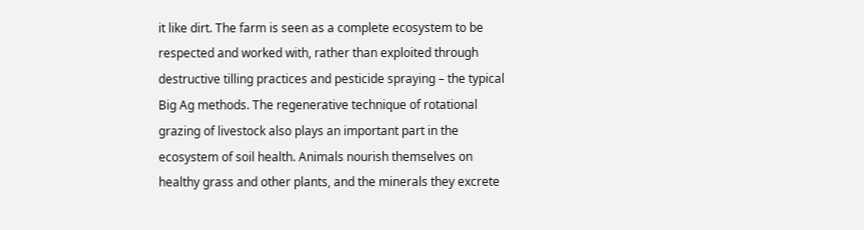it like dirt. The farm is seen as a complete ecosystem to be respected and worked with, rather than exploited through destructive tilling practices and pesticide spraying – the typical Big Ag methods. The regenerative technique of rotational grazing of livestock also plays an important part in the ecosystem of soil health. Animals nourish themselves on healthy grass and other plants, and the minerals they excrete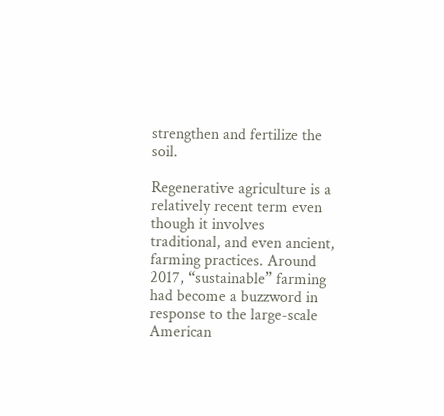strengthen and fertilize the soil.

Regenerative agriculture is a relatively recent term even though it involves traditional, and even ancient, farming practices. Around 2017, “sustainable” farming had become a buzzword in response to the large-scale American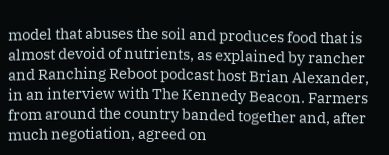model that abuses the soil and produces food that is almost devoid of nutrients, as explained by rancher and Ranching Reboot podcast host Brian Alexander, in an interview with The Kennedy Beacon. Farmers from around the country banded together and, after much negotiation, agreed on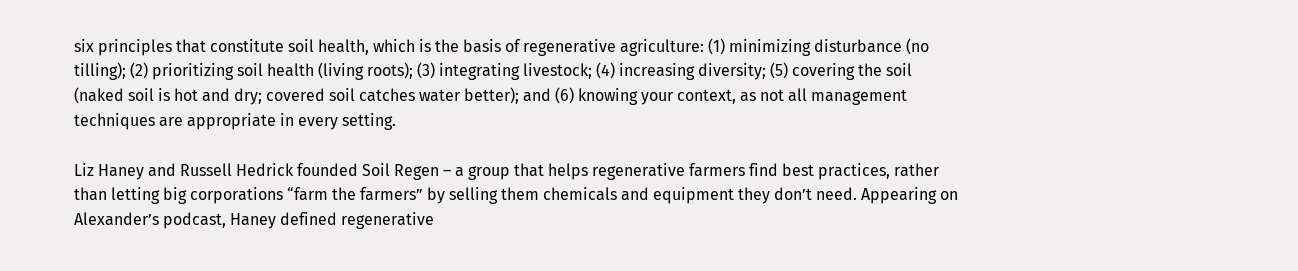six principles that constitute soil health, which is the basis of regenerative agriculture: (1) minimizing disturbance (no tilling); (2) prioritizing soil health (living roots); (3) integrating livestock; (4) increasing diversity; (5) covering the soil (naked soil is hot and dry; covered soil catches water better); and (6) knowing your context, as not all management techniques are appropriate in every setting.

Liz Haney and Russell Hedrick founded Soil Regen – a group that helps regenerative farmers find best practices, rather than letting big corporations “farm the farmers” by selling them chemicals and equipment they don’t need. Appearing on Alexander’s podcast, Haney defined regenerative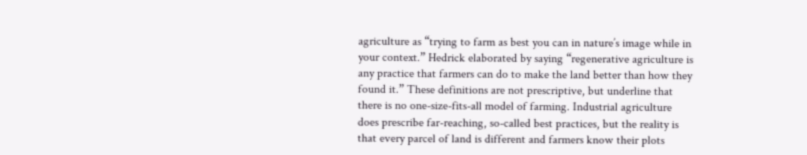agriculture as “trying to farm as best you can in nature’s image while in your context.” Hedrick elaborated by saying “regenerative agriculture is any practice that farmers can do to make the land better than how they found it.” These definitions are not prescriptive, but underline that there is no one-size-fits-all model of farming. Industrial agriculture does prescribe far-reaching, so-called best practices, but the reality is that every parcel of land is different and farmers know their plots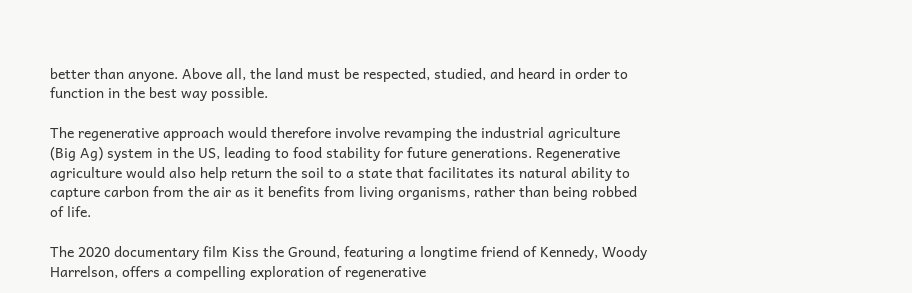better than anyone. Above all, the land must be respected, studied, and heard in order to function in the best way possible.

The regenerative approach would therefore involve revamping the industrial agriculture (Big Ag) system in the US, leading to food stability for future generations. Regenerative agriculture would also help return the soil to a state that facilitates its natural ability to capture carbon from the air as it benefits from living organisms, rather than being robbed of life.

The 2020 documentary film Kiss the Ground, featuring a longtime friend of Kennedy, Woody Harrelson, offers a compelling exploration of regenerative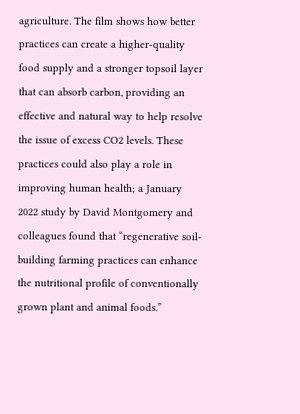agriculture. The film shows how better practices can create a higher-quality food supply and a stronger topsoil layer that can absorb carbon, providing an effective and natural way to help resolve the issue of excess CO2 levels. These practices could also play a role in improving human health; a January 2022 study by David Montgomery and colleagues found that “regenerative soil-building farming practices can enhance the nutritional profile of conventionally grown plant and animal foods.”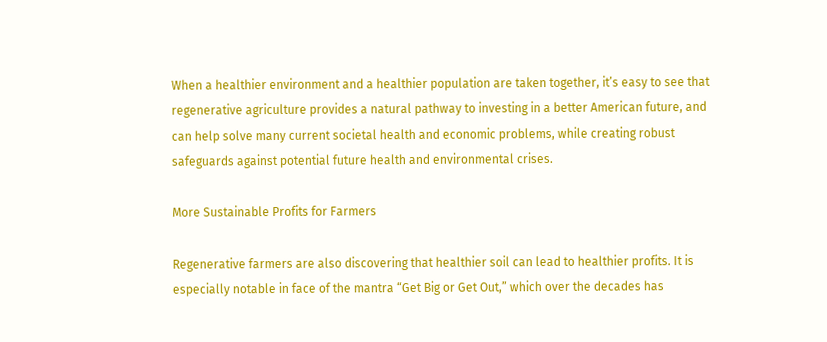When a healthier environment and a healthier population are taken together, it’s easy to see that regenerative agriculture provides a natural pathway to investing in a better American future, and can help solve many current societal health and economic problems, while creating robust safeguards against potential future health and environmental crises.

More Sustainable Profits for Farmers

Regenerative farmers are also discovering that healthier soil can lead to healthier profits. It is especially notable in face of the mantra “Get Big or Get Out,” which over the decades has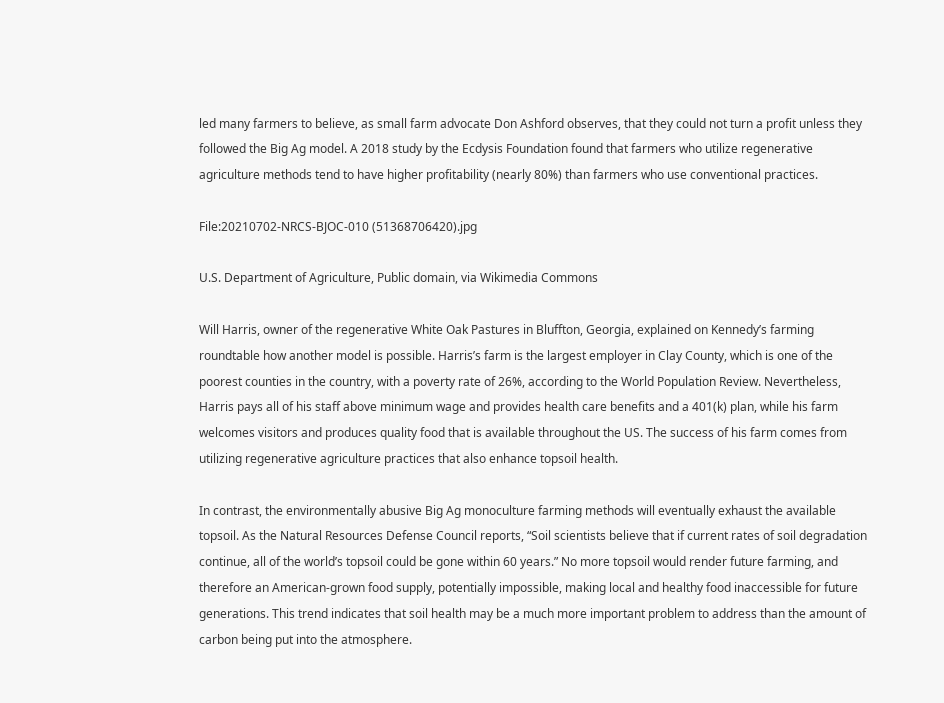led many farmers to believe, as small farm advocate Don Ashford observes, that they could not turn a profit unless they followed the Big Ag model. A 2018 study by the Ecdysis Foundation found that farmers who utilize regenerative agriculture methods tend to have higher profitability (nearly 80%) than farmers who use conventional practices.

File:20210702-NRCS-BJOC-010 (51368706420).jpg

U.S. Department of Agriculture, Public domain, via Wikimedia Commons

Will Harris, owner of the regenerative White Oak Pastures in Bluffton, Georgia, explained on Kennedy’s farming roundtable how another model is possible. Harris’s farm is the largest employer in Clay County, which is one of the poorest counties in the country, with a poverty rate of 26%, according to the World Population Review. Nevertheless, Harris pays all of his staff above minimum wage and provides health care benefits and a 401(k) plan, while his farm welcomes visitors and produces quality food that is available throughout the US. The success of his farm comes from utilizing regenerative agriculture practices that also enhance topsoil health.

In contrast, the environmentally abusive Big Ag monoculture farming methods will eventually exhaust the available topsoil. As the Natural Resources Defense Council reports, “Soil scientists believe that if current rates of soil degradation continue, all of the world’s topsoil could be gone within 60 years.” No more topsoil would render future farming, and therefore an American-grown food supply, potentially impossible, making local and healthy food inaccessible for future generations. This trend indicates that soil health may be a much more important problem to address than the amount of carbon being put into the atmosphere.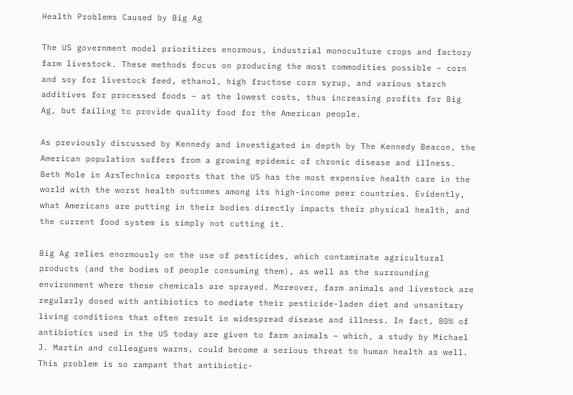Health Problems Caused by Big Ag

The US government model prioritizes enormous, industrial monoculture crops and factory farm livestock. These methods focus on producing the most commodities possible – corn and soy for livestock feed, ethanol, high fructose corn syrup, and various starch additives for processed foods – at the lowest costs, thus increasing profits for Big Ag, but failing to provide quality food for the American people.

As previously discussed by Kennedy and investigated in depth by The Kennedy Beacon, the American population suffers from a growing epidemic of chronic disease and illness. Beth Mole in ArsTechnica reports that the US has the most expensive health care in the world with the worst health outcomes among its high-income peer countries. Evidently, what Americans are putting in their bodies directly impacts their physical health, and the current food system is simply not cutting it.

Big Ag relies enormously on the use of pesticides, which contaminate agricultural products (and the bodies of people consuming them), as well as the surrounding environment where these chemicals are sprayed. Moreover, farm animals and livestock are regularly dosed with antibiotics to mediate their pesticide-laden diet and unsanitary living conditions that often result in widespread disease and illness. In fact, 80% of antibiotics used in the US today are given to farm animals – which, a study by Michael J. Martin and colleagues warns, could become a serious threat to human health as well. This problem is so rampant that antibiotic-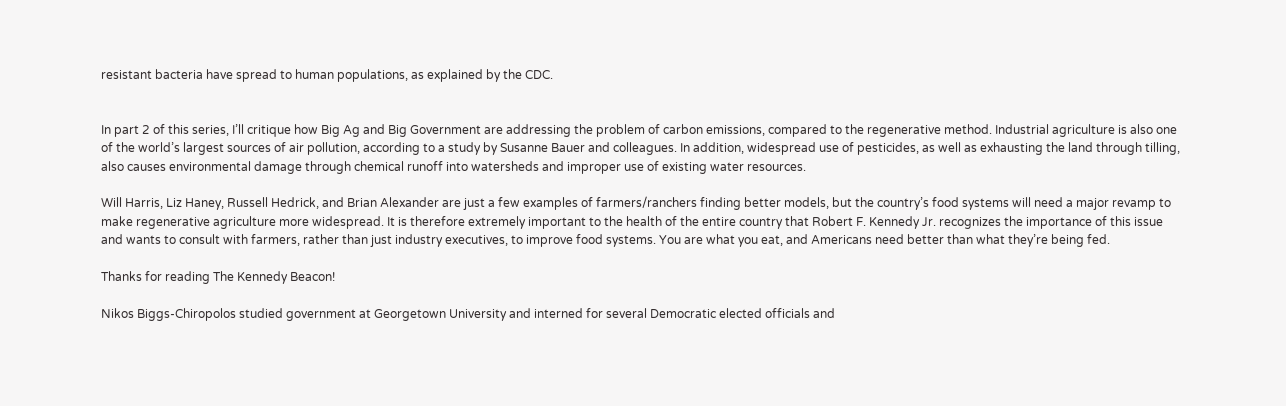resistant bacteria have spread to human populations, as explained by the CDC.


In part 2 of this series, I’ll critique how Big Ag and Big Government are addressing the problem of carbon emissions, compared to the regenerative method. Industrial agriculture is also one of the world’s largest sources of air pollution, according to a study by Susanne Bauer and colleagues. In addition, widespread use of pesticides, as well as exhausting the land through tilling, also causes environmental damage through chemical runoff into watersheds and improper use of existing water resources.

Will Harris, Liz Haney, Russell Hedrick, and Brian Alexander are just a few examples of farmers/ranchers finding better models, but the country’s food systems will need a major revamp to make regenerative agriculture more widespread. It is therefore extremely important to the health of the entire country that Robert F. Kennedy Jr. recognizes the importance of this issue and wants to consult with farmers, rather than just industry executives, to improve food systems. You are what you eat, and Americans need better than what they’re being fed.

Thanks for reading The Kennedy Beacon!

Nikos Biggs-Chiropolos studied government at Georgetown University and interned for several Democratic elected officials and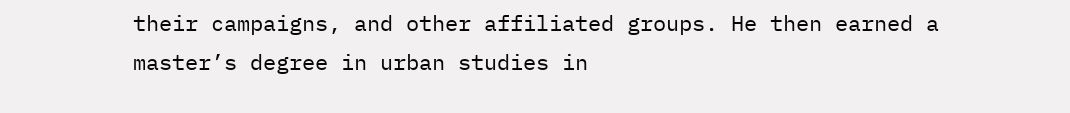their campaigns, and other affiliated groups. He then earned a master’s degree in urban studies in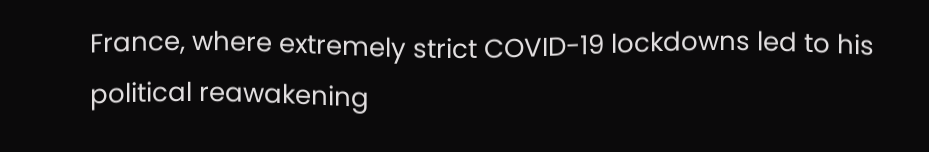France, where extremely strict COVID-19 lockdowns led to his political reawakening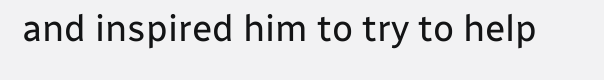and inspired him to try to help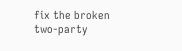fix the broken two-party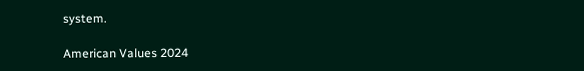system.

American Values 2024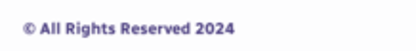© All Rights Reserved 2024